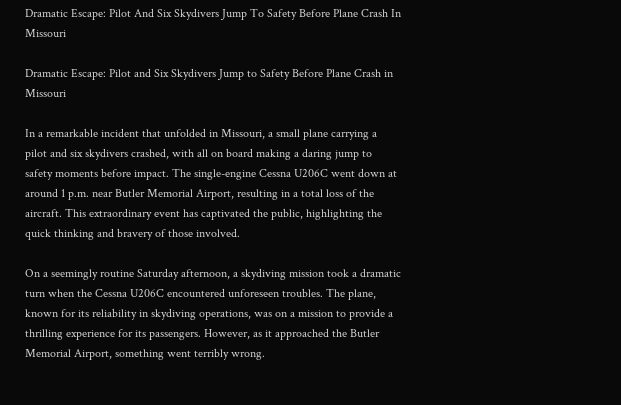Dramatic Escape: Pilot And Six Skydivers Jump To Safety Before Plane Crash In Missouri

Dramatic Escape: Pilot and Six Skydivers Jump to Safety Before Plane Crash in Missouri

In a remarkable incident that unfolded in Missouri, a small plane carrying a pilot and six skydivers crashed, with all on board making a daring jump to safety moments before impact. The single-engine Cessna U206C went down at around 1 p.m. near Butler Memorial Airport, resulting in a total loss of the aircraft. This extraordinary event has captivated the public, highlighting the quick thinking and bravery of those involved.

On a seemingly routine Saturday afternoon, a skydiving mission took a dramatic turn when the Cessna U206C encountered unforeseen troubles. The plane, known for its reliability in skydiving operations, was on a mission to provide a thrilling experience for its passengers. However, as it approached the Butler Memorial Airport, something went terribly wrong.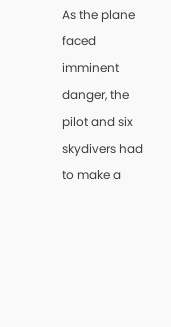As the plane faced imminent danger, the pilot and six skydivers had to make a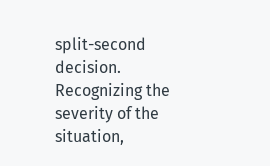split-second decision. Recognizing the severity of the situation,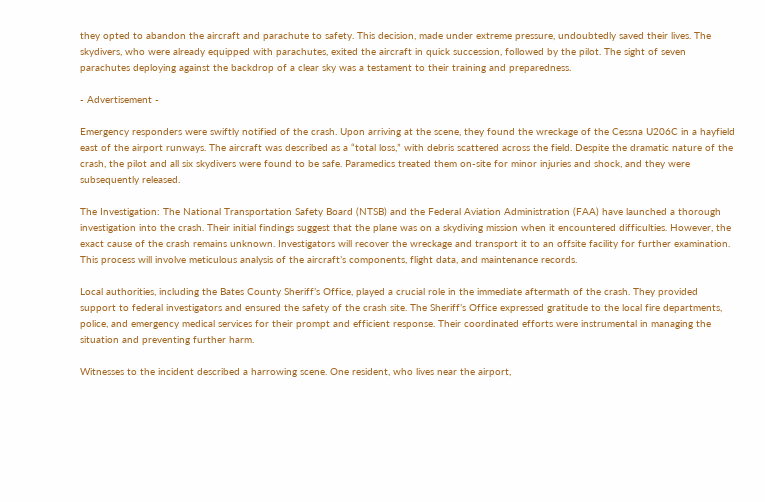they opted to abandon the aircraft and parachute to safety. This decision, made under extreme pressure, undoubtedly saved their lives. The skydivers, who were already equipped with parachutes, exited the aircraft in quick succession, followed by the pilot. The sight of seven parachutes deploying against the backdrop of a clear sky was a testament to their training and preparedness.

- Advertisement -

Emergency responders were swiftly notified of the crash. Upon arriving at the scene, they found the wreckage of the Cessna U206C in a hayfield east of the airport runways. The aircraft was described as a “total loss,” with debris scattered across the field. Despite the dramatic nature of the crash, the pilot and all six skydivers were found to be safe. Paramedics treated them on-site for minor injuries and shock, and they were subsequently released.

The Investigation: The National Transportation Safety Board (NTSB) and the Federal Aviation Administration (FAA) have launched a thorough investigation into the crash. Their initial findings suggest that the plane was on a skydiving mission when it encountered difficulties. However, the exact cause of the crash remains unknown. Investigators will recover the wreckage and transport it to an offsite facility for further examination. This process will involve meticulous analysis of the aircraft’s components, flight data, and maintenance records.

Local authorities, including the Bates County Sheriff’s Office, played a crucial role in the immediate aftermath of the crash. They provided support to federal investigators and ensured the safety of the crash site. The Sheriff’s Office expressed gratitude to the local fire departments, police, and emergency medical services for their prompt and efficient response. Their coordinated efforts were instrumental in managing the situation and preventing further harm.

Witnesses to the incident described a harrowing scene. One resident, who lives near the airport,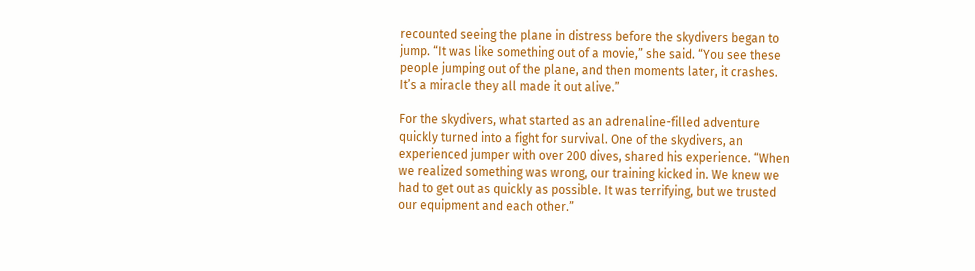recounted seeing the plane in distress before the skydivers began to jump. “It was like something out of a movie,” she said. “You see these people jumping out of the plane, and then moments later, it crashes. It’s a miracle they all made it out alive.”

For the skydivers, what started as an adrenaline-filled adventure quickly turned into a fight for survival. One of the skydivers, an experienced jumper with over 200 dives, shared his experience. “When we realized something was wrong, our training kicked in. We knew we had to get out as quickly as possible. It was terrifying, but we trusted our equipment and each other.”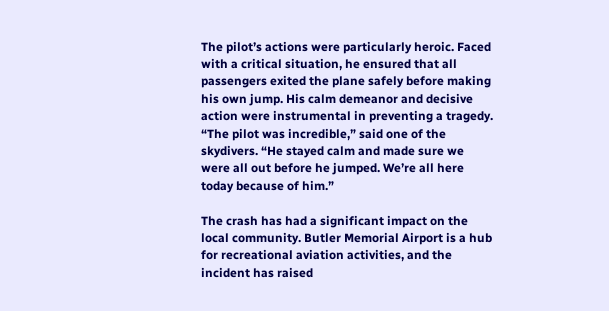The pilot’s actions were particularly heroic. Faced with a critical situation, he ensured that all passengers exited the plane safely before making his own jump. His calm demeanor and decisive action were instrumental in preventing a tragedy. “The pilot was incredible,” said one of the skydivers. “He stayed calm and made sure we were all out before he jumped. We’re all here today because of him.”

The crash has had a significant impact on the local community. Butler Memorial Airport is a hub for recreational aviation activities, and the incident has raised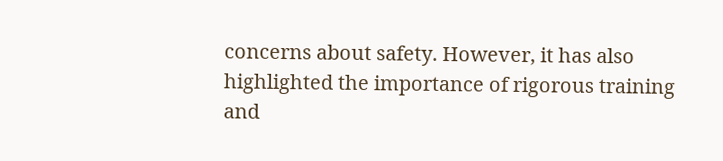concerns about safety. However, it has also highlighted the importance of rigorous training and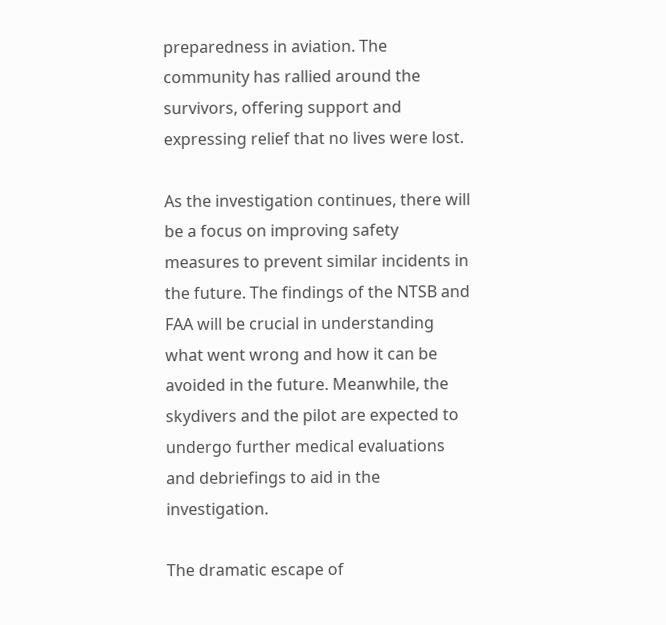preparedness in aviation. The community has rallied around the survivors, offering support and expressing relief that no lives were lost.

As the investigation continues, there will be a focus on improving safety measures to prevent similar incidents in the future. The findings of the NTSB and FAA will be crucial in understanding what went wrong and how it can be avoided in the future. Meanwhile, the skydivers and the pilot are expected to undergo further medical evaluations and debriefings to aid in the investigation.

The dramatic escape of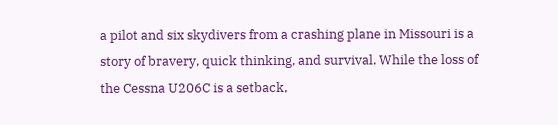a pilot and six skydivers from a crashing plane in Missouri is a story of bravery, quick thinking, and survival. While the loss of the Cessna U206C is a setback,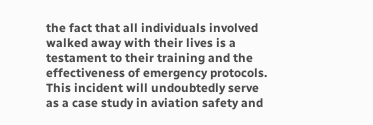the fact that all individuals involved walked away with their lives is a testament to their training and the effectiveness of emergency protocols. This incident will undoubtedly serve as a case study in aviation safety and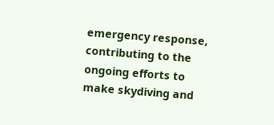emergency response, contributing to the ongoing efforts to make skydiving and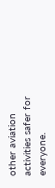other aviation activities safer for everyone.